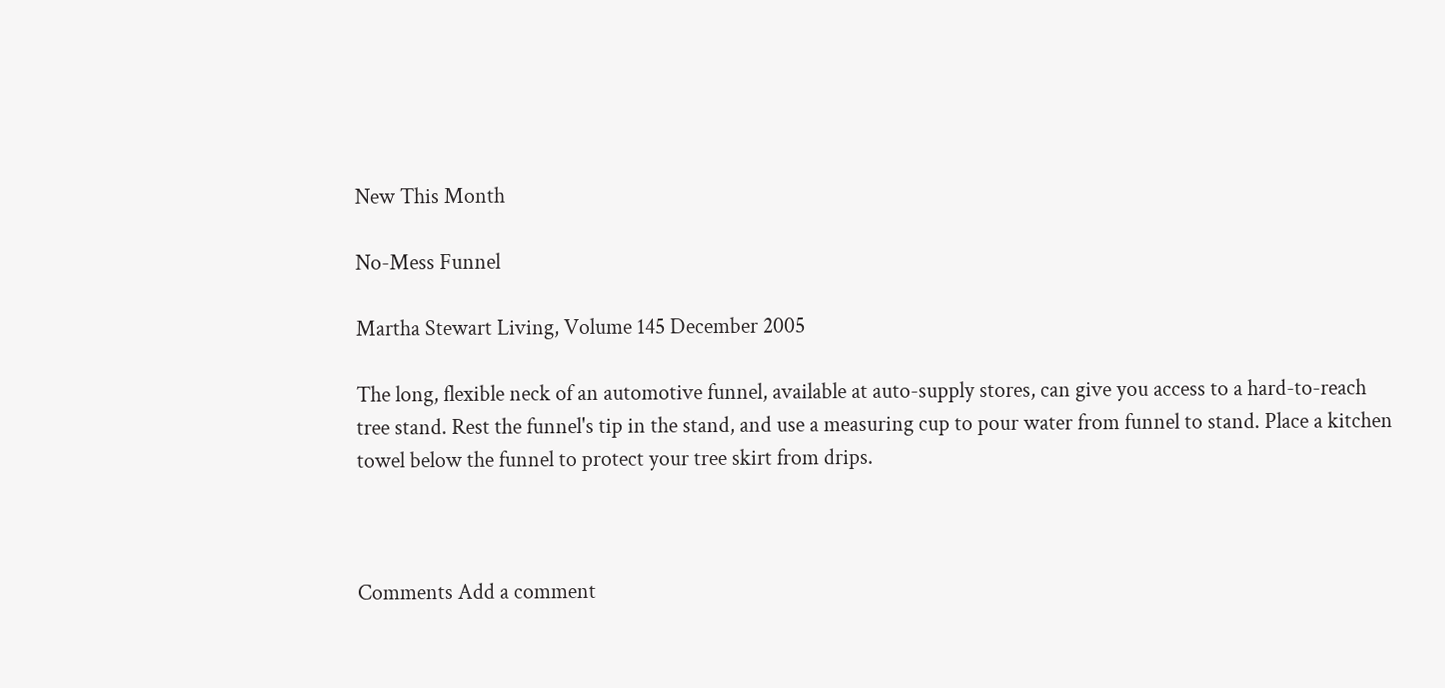New This Month

No-Mess Funnel

Martha Stewart Living, Volume 145 December 2005

The long, flexible neck of an automotive funnel, available at auto-supply stores, can give you access to a hard-to-reach tree stand. Rest the funnel's tip in the stand, and use a measuring cup to pour water from funnel to stand. Place a kitchen towel below the funnel to protect your tree skirt from drips.



Comments Add a comment